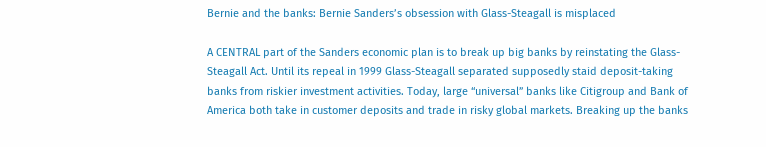Bernie and the banks: Bernie Sanders’s obsession with Glass-Steagall is misplaced

A CENTRAL part of the Sanders economic plan is to break up big banks by reinstating the Glass-Steagall Act. Until its repeal in 1999 Glass-Steagall separated supposedly staid deposit-taking banks from riskier investment activities. Today, large “universal” banks like Citigroup and Bank of America both take in customer deposits and trade in risky global markets. Breaking up the banks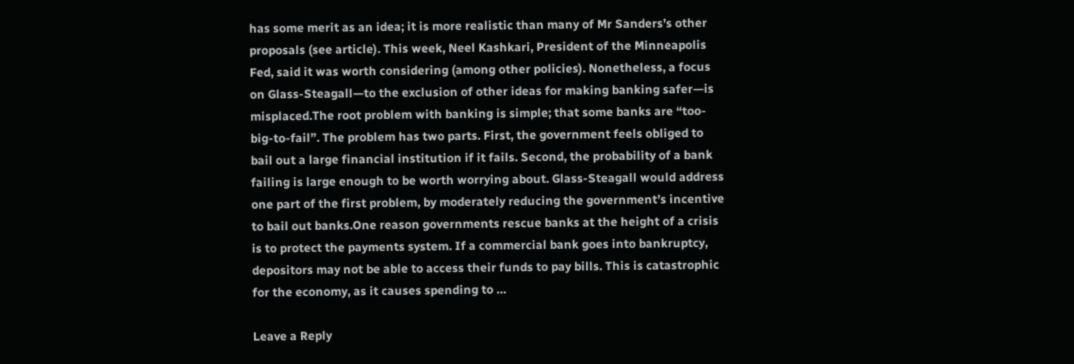has some merit as an idea; it is more realistic than many of Mr Sanders’s other proposals (see article). This week, Neel Kashkari, President of the Minneapolis Fed, said it was worth considering (among other policies). Nonetheless, a focus on Glass-Steagall—to the exclusion of other ideas for making banking safer—is misplaced.The root problem with banking is simple; that some banks are “too-big-to-fail”. The problem has two parts. First, the government feels obliged to bail out a large financial institution if it fails. Second, the probability of a bank failing is large enough to be worth worrying about. Glass-Steagall would address one part of the first problem, by moderately reducing the government’s incentive to bail out banks.One reason governments rescue banks at the height of a crisis is to protect the payments system. If a commercial bank goes into bankruptcy, depositors may not be able to access their funds to pay bills. This is catastrophic for the economy, as it causes spending to …

Leave a Reply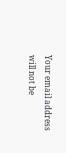Your email address will not be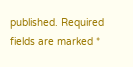published. Required fields are marked *